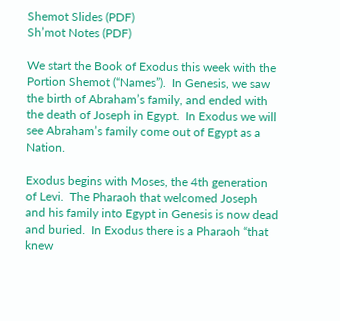Shemot Slides (PDF)
Sh’mot Notes (PDF)

We start the Book of Exodus this week with the Portion Shemot (“Names”).  In Genesis, we saw the birth of Abraham’s family, and ended with the death of Joseph in Egypt.  In Exodus we will see Abraham’s family come out of Egypt as a Nation.

Exodus begins with Moses, the 4th generation of Levi.  The Pharaoh that welcomed Joseph and his family into Egypt in Genesis is now dead and buried.  In Exodus there is a Pharaoh “that knew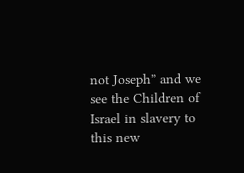not Joseph” and we see the Children of Israel in slavery to this new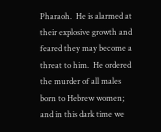Pharaoh.  He is alarmed at their explosive growth and feared they may become a threat to him.  He ordered the murder of all males born to Hebrew women; and in this dark time we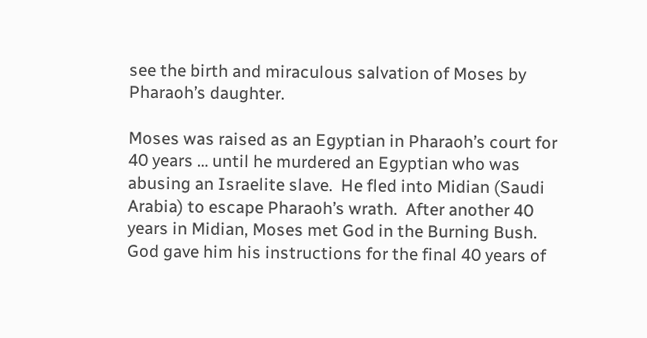see the birth and miraculous salvation of Moses by Pharaoh’s daughter.

Moses was raised as an Egyptian in Pharaoh’s court for 40 years … until he murdered an Egyptian who was abusing an Israelite slave.  He fled into Midian (Saudi Arabia) to escape Pharaoh’s wrath.  After another 40 years in Midian, Moses met God in the Burning Bush.  God gave him his instructions for the final 40 years of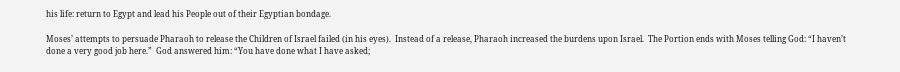his life: return to Egypt and lead his People out of their Egyptian bondage.

Moses’ attempts to persuade Pharaoh to release the Children of Israel failed (in his eyes).  Instead of a release, Pharaoh increased the burdens upon Israel.  The Portion ends with Moses telling God: “I haven’t done a very good job here.”  God answered him: “You have done what I have asked;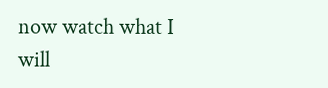now watch what I will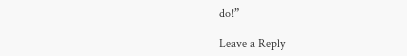do!”

Leave a Reply